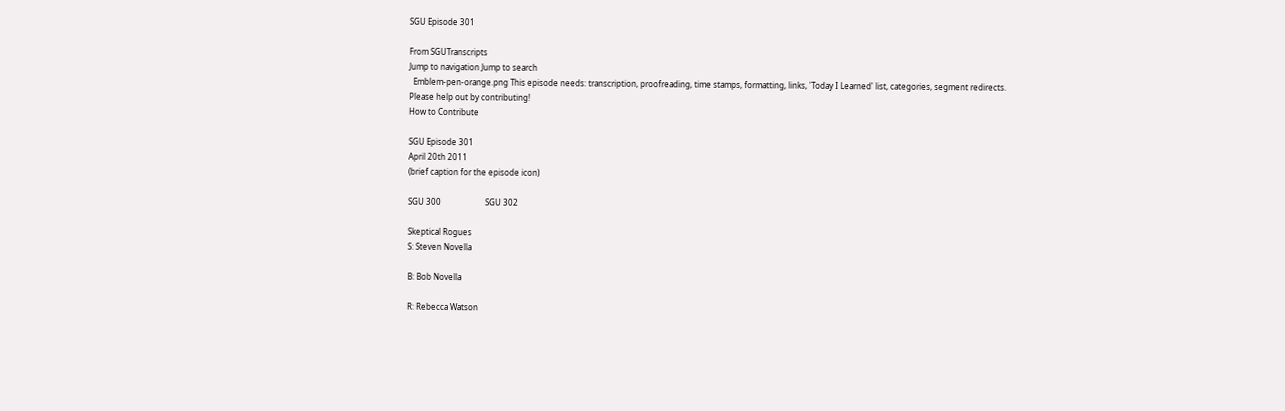SGU Episode 301

From SGUTranscripts
Jump to navigation Jump to search
  Emblem-pen-orange.png This episode needs: transcription, proofreading, time stamps, formatting, links, 'Today I Learned' list, categories, segment redirects.
Please help out by contributing!
How to Contribute

SGU Episode 301
April 20th 2011
(brief caption for the episode icon)

SGU 300                      SGU 302

Skeptical Rogues
S: Steven Novella

B: Bob Novella

R: Rebecca Watson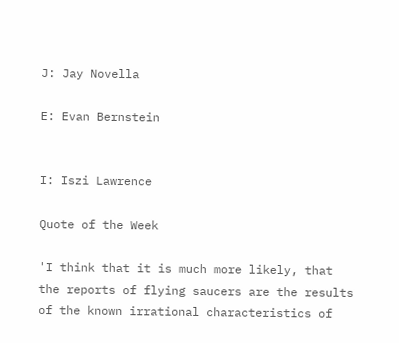J: Jay Novella

E: Evan Bernstein


I: Iszi Lawrence

Quote of the Week

'I think that it is much more likely, that the reports of flying saucers are the results of the known irrational characteristics of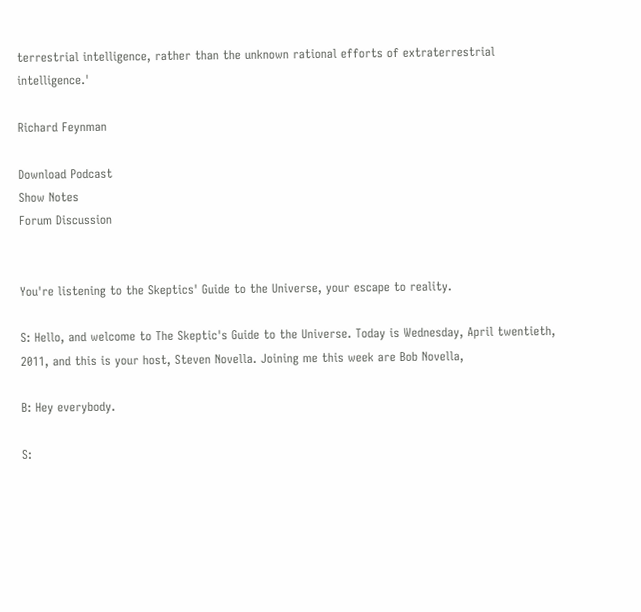terrestrial intelligence, rather than the unknown rational efforts of extraterrestrial intelligence.'

Richard Feynman

Download Podcast
Show Notes
Forum Discussion


You're listening to the Skeptics' Guide to the Universe, your escape to reality.

S: Hello, and welcome to The Skeptic's Guide to the Universe. Today is Wednesday, April twentieth, 2011, and this is your host, Steven Novella. Joining me this week are Bob Novella,

B: Hey everybody.

S: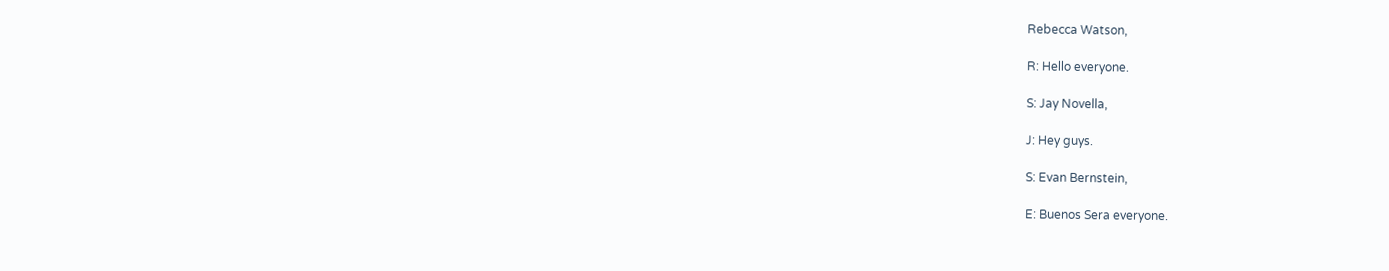Rebecca Watson,

R: Hello everyone.

S: Jay Novella,

J: Hey guys.

S: Evan Bernstein,

E: Buenos Sera everyone.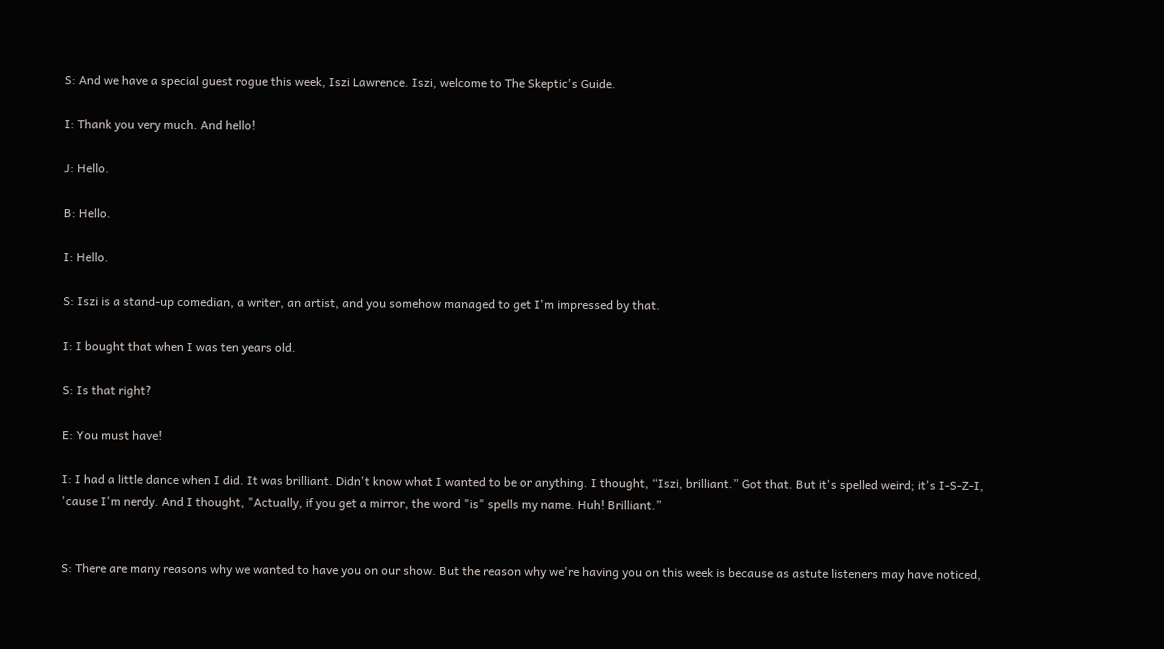S: And we have a special guest rogue this week, Iszi Lawrence. Iszi, welcome to The Skeptic's Guide.

I: Thank you very much. And hello!

J: Hello.

B: Hello.

I: Hello.

S: Iszi is a stand-up comedian, a writer, an artist, and you somehow managed to get I'm impressed by that.

I: I bought that when I was ten years old.

S: Is that right?

E: You must have!

I: I had a little dance when I did. It was brilliant. Didn't know what I wanted to be or anything. I thought, “Iszi, brilliant.” Got that. But it's spelled weird; it's I-S-Z-I, 'cause I'm nerdy. And I thought, "Actually, if you get a mirror, the word "is" spells my name. Huh! Brilliant.”


S: There are many reasons why we wanted to have you on our show. But the reason why we're having you on this week is because as astute listeners may have noticed,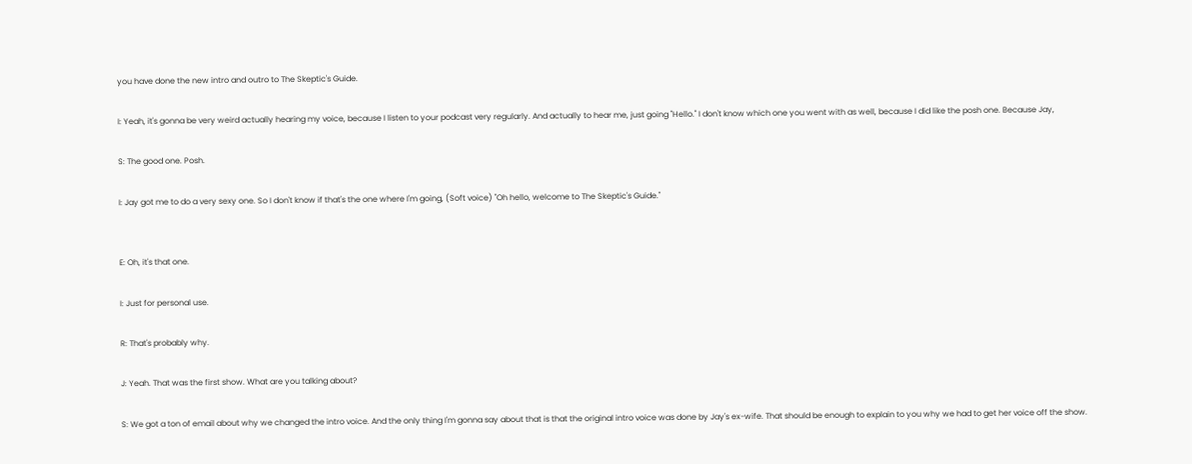you have done the new intro and outro to The Skeptic's Guide.

I: Yeah, it's gonna be very weird actually hearing my voice, because I listen to your podcast very regularly. And actually to hear me, just going "Hello." I don't know which one you went with as well, because I did like the posh one. Because Jay,

S: The good one. Posh.

I: Jay got me to do a very sexy one. So I don't know if that's the one where I'm going, (Soft voice) "Oh hello, welcome to The Skeptic's Guide."


E: Oh, it's that one.

I: Just for personal use.

R: That's probably why.

J: Yeah. That was the first show. What are you talking about?

S: We got a ton of email about why we changed the intro voice. And the only thing I'm gonna say about that is that the original intro voice was done by Jay's ex-wife. That should be enough to explain to you why we had to get her voice off the show.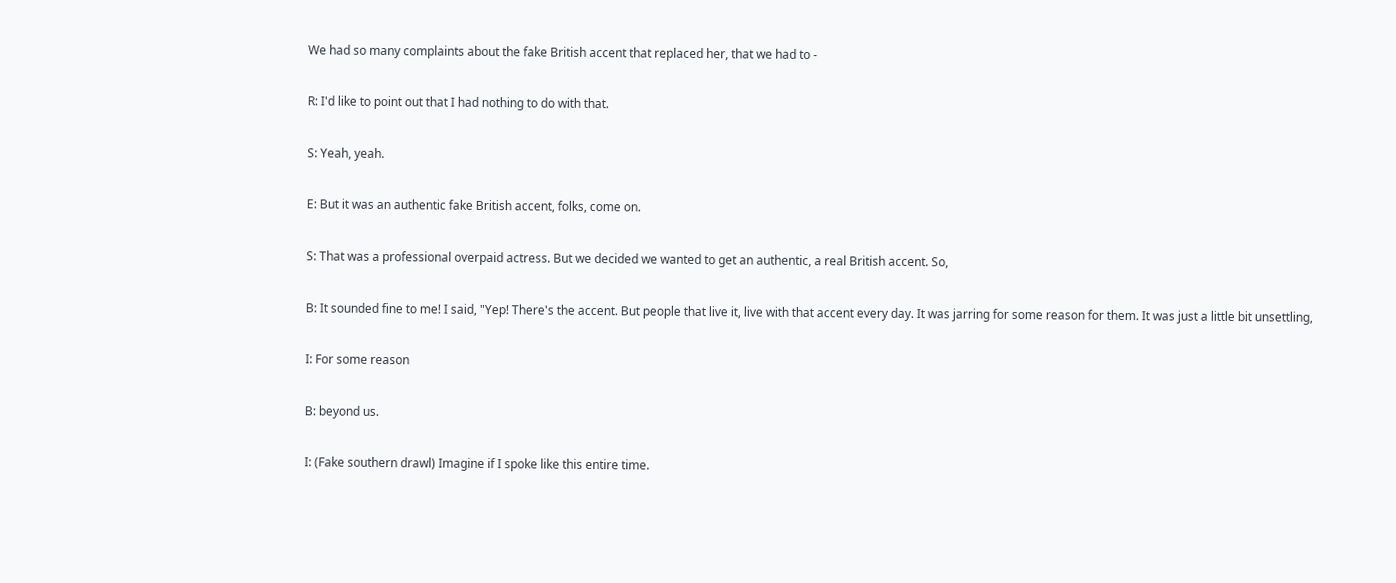We had so many complaints about the fake British accent that replaced her, that we had to -

R: I'd like to point out that I had nothing to do with that.

S: Yeah, yeah.

E: But it was an authentic fake British accent, folks, come on.

S: That was a professional overpaid actress. But we decided we wanted to get an authentic, a real British accent. So,

B: It sounded fine to me! I said, "Yep! There's the accent. But people that live it, live with that accent every day. It was jarring for some reason for them. It was just a little bit unsettling,

I: For some reason

B: beyond us.

I: (Fake southern drawl) Imagine if I spoke like this entire time.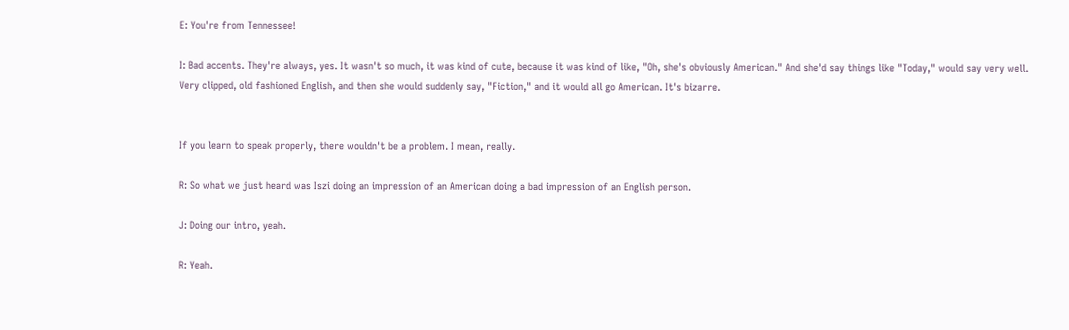E: You're from Tennessee!

I: Bad accents. They're always, yes. It wasn't so much, it was kind of cute, because it was kind of like, "Oh, she's obviously American." And she'd say things like "Today," would say very well. Very clipped, old fashioned English, and then she would suddenly say, "Fiction," and it would all go American. It's bizarre.


If you learn to speak properly, there wouldn't be a problem. I mean, really.

R: So what we just heard was Iszi doing an impression of an American doing a bad impression of an English person.

J: Doing our intro, yeah.

R: Yeah.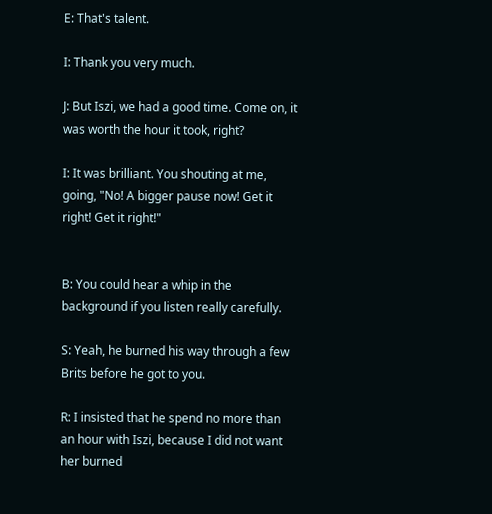E: That's talent.

I: Thank you very much.

J: But Iszi, we had a good time. Come on, it was worth the hour it took, right?

I: It was brilliant. You shouting at me, going, "No! A bigger pause now! Get it right! Get it right!"


B: You could hear a whip in the background if you listen really carefully.

S: Yeah, he burned his way through a few Brits before he got to you.

R: I insisted that he spend no more than an hour with Iszi, because I did not want her burned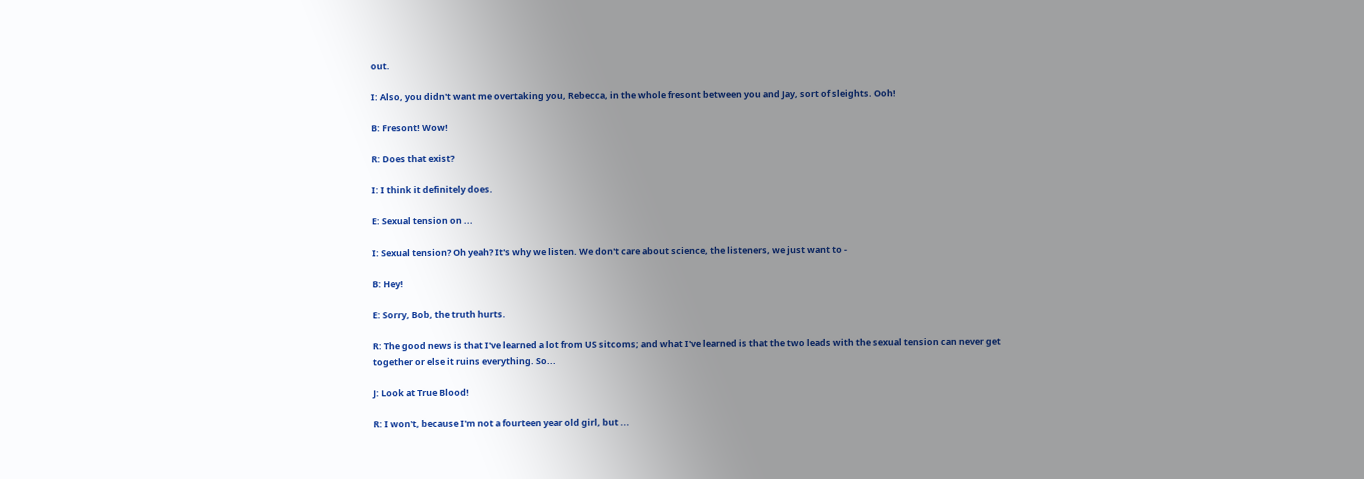out.

I: Also, you didn't want me overtaking you, Rebecca, in the whole fresont between you and Jay, sort of sleights. Ooh!

B: Fresont! Wow!

R: Does that exist?

I: I think it definitely does.

E: Sexual tension on ...

I: Sexual tension? Oh yeah? It's why we listen. We don't care about science, the listeners, we just want to -

B: Hey!

E: Sorry, Bob, the truth hurts.

R: The good news is that I've learned a lot from US sitcoms; and what I've learned is that the two leads with the sexual tension can never get together or else it ruins everything. So...

J: Look at True Blood!

R: I won't, because I'm not a fourteen year old girl, but ...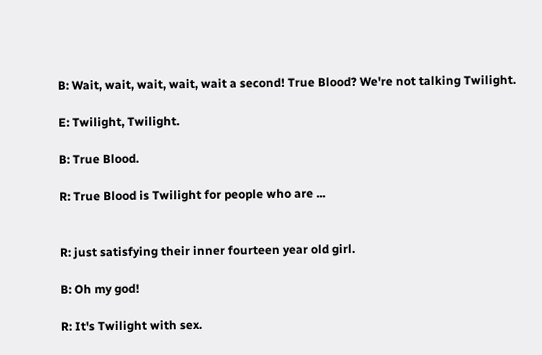B: Wait, wait, wait, wait, wait a second! True Blood? We're not talking Twilight.

E: Twilight, Twilight.

B: True Blood.

R: True Blood is Twilight for people who are ...


R: just satisfying their inner fourteen year old girl.

B: Oh my god!

R: It's Twilight with sex.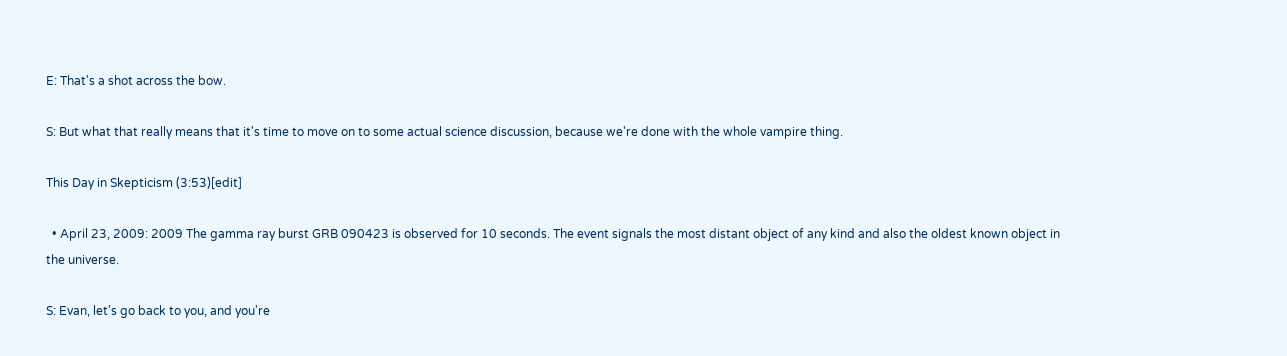E: That's a shot across the bow.

S: But what that really means that it's time to move on to some actual science discussion, because we're done with the whole vampire thing.

This Day in Skepticism (3:53)[edit]

  • April 23, 2009: 2009 The gamma ray burst GRB 090423 is observed for 10 seconds. The event signals the most distant object of any kind and also the oldest known object in the universe.

S: Evan, let's go back to you, and you're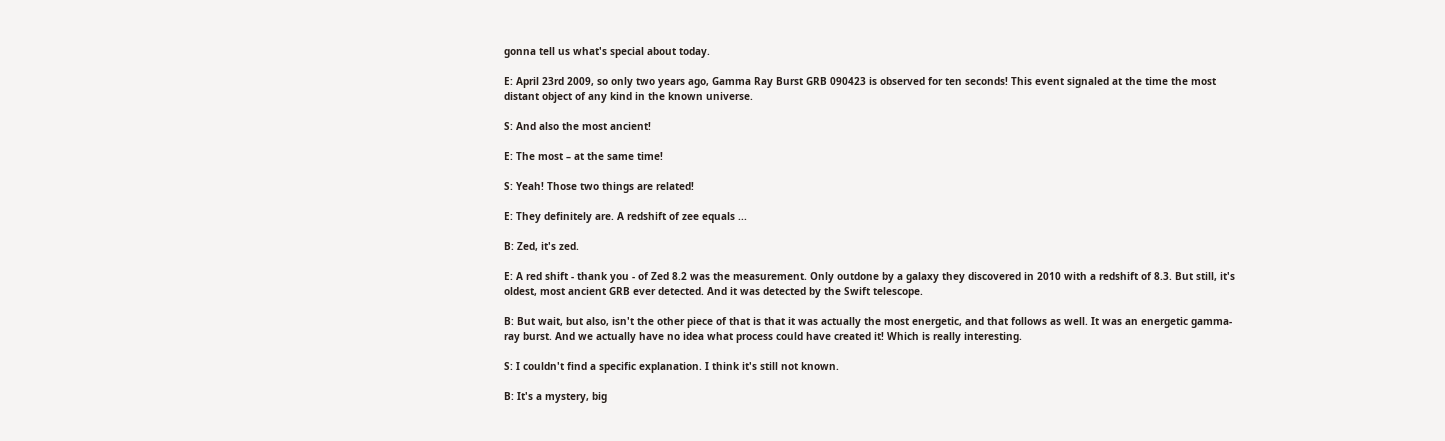gonna tell us what's special about today.

E: April 23rd 2009, so only two years ago, Gamma Ray Burst GRB 090423 is observed for ten seconds! This event signaled at the time the most distant object of any kind in the known universe.

S: And also the most ancient!

E: The most – at the same time!

S: Yeah! Those two things are related!

E: They definitely are. A redshift of zee equals ...

B: Zed, it's zed.

E: A red shift - thank you - of Zed 8.2 was the measurement. Only outdone by a galaxy they discovered in 2010 with a redshift of 8.3. But still, it's oldest, most ancient GRB ever detected. And it was detected by the Swift telescope.

B: But wait, but also, isn't the other piece of that is that it was actually the most energetic, and that follows as well. It was an energetic gamma-ray burst. And we actually have no idea what process could have created it! Which is really interesting.

S: I couldn't find a specific explanation. I think it's still not known.

B: It's a mystery, big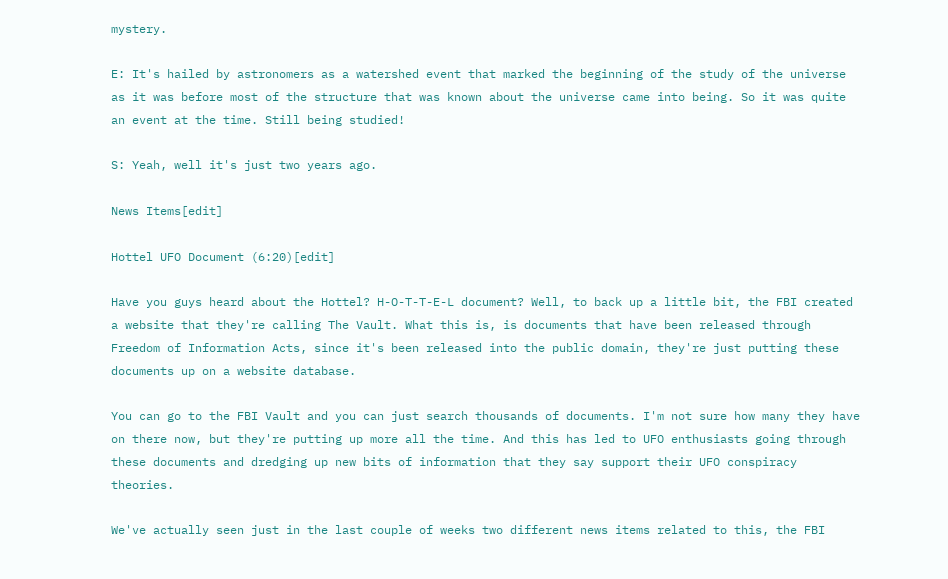mystery.

E: It's hailed by astronomers as a watershed event that marked the beginning of the study of the universe as it was before most of the structure that was known about the universe came into being. So it was quite an event at the time. Still being studied!

S: Yeah, well it's just two years ago.

News Items[edit]

Hottel UFO Document (6:20)[edit]

Have you guys heard about the Hottel? H-O-T-T-E-L document? Well, to back up a little bit, the FBI created a website that they're calling The Vault. What this is, is documents that have been released through Freedom of Information Acts, since it's been released into the public domain, they're just putting these documents up on a website database.

You can go to the FBI Vault and you can just search thousands of documents. I'm not sure how many they have on there now, but they're putting up more all the time. And this has led to UFO enthusiasts going through these documents and dredging up new bits of information that they say support their UFO conspiracy theories.

We've actually seen just in the last couple of weeks two different news items related to this, the FBI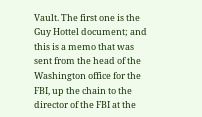Vault. The first one is the Guy Hottel document; and this is a memo that was sent from the head of the Washington office for the FBI, up the chain to the director of the FBI at the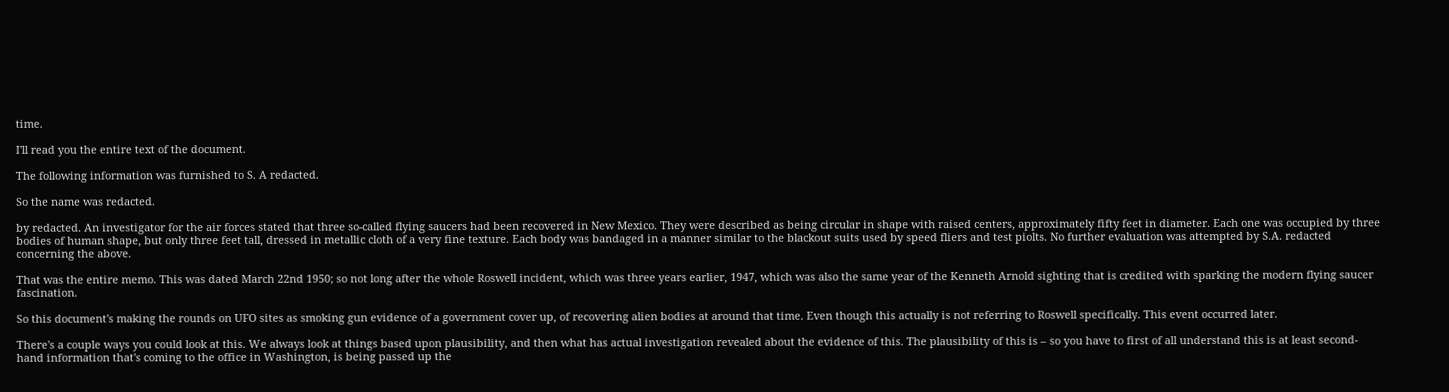time.

I'll read you the entire text of the document.

The following information was furnished to S. A redacted.

So the name was redacted.

by redacted. An investigator for the air forces stated that three so-called flying saucers had been recovered in New Mexico. They were described as being circular in shape with raised centers, approximately fifty feet in diameter. Each one was occupied by three bodies of human shape, but only three feet tall, dressed in metallic cloth of a very fine texture. Each body was bandaged in a manner similar to the blackout suits used by speed fliers and test piolts. No further evaluation was attempted by S.A. redacted concerning the above.

That was the entire memo. This was dated March 22nd 1950; so not long after the whole Roswell incident, which was three years earlier, 1947, which was also the same year of the Kenneth Arnold sighting that is credited with sparking the modern flying saucer fascination.

So this document's making the rounds on UFO sites as smoking gun evidence of a government cover up, of recovering alien bodies at around that time. Even though this actually is not referring to Roswell specifically. This event occurred later.

There's a couple ways you could look at this. We always look at things based upon plausibility, and then what has actual investigation revealed about the evidence of this. The plausibility of this is – so you have to first of all understand this is at least second-hand information that's coming to the office in Washington, is being passed up the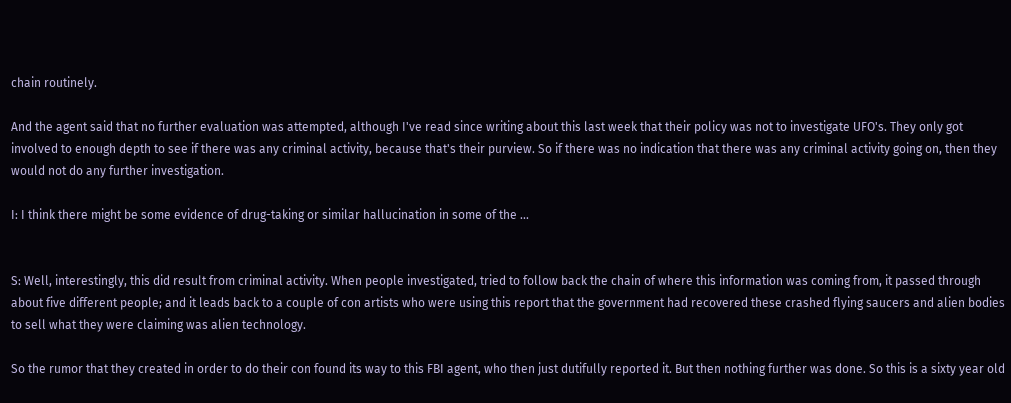chain routinely.

And the agent said that no further evaluation was attempted, although I've read since writing about this last week that their policy was not to investigate UFO's. They only got involved to enough depth to see if there was any criminal activity, because that's their purview. So if there was no indication that there was any criminal activity going on, then they would not do any further investigation.

I: I think there might be some evidence of drug-taking or similar hallucination in some of the ...


S: Well, interestingly, this did result from criminal activity. When people investigated, tried to follow back the chain of where this information was coming from, it passed through about five different people; and it leads back to a couple of con artists who were using this report that the government had recovered these crashed flying saucers and alien bodies to sell what they were claiming was alien technology.

So the rumor that they created in order to do their con found its way to this FBI agent, who then just dutifully reported it. But then nothing further was done. So this is a sixty year old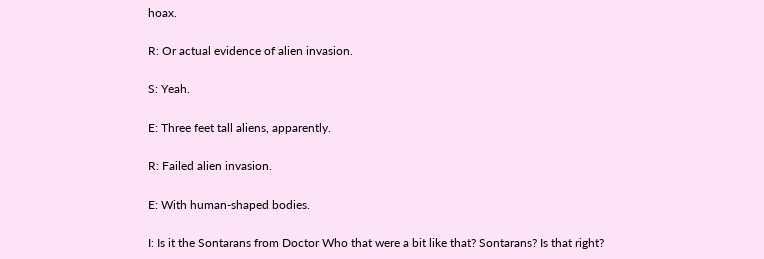hoax.

R: Or actual evidence of alien invasion.

S: Yeah.

E: Three feet tall aliens, apparently.

R: Failed alien invasion.

E: With human-shaped bodies.

I: Is it the Sontarans from Doctor Who that were a bit like that? Sontarans? Is that right?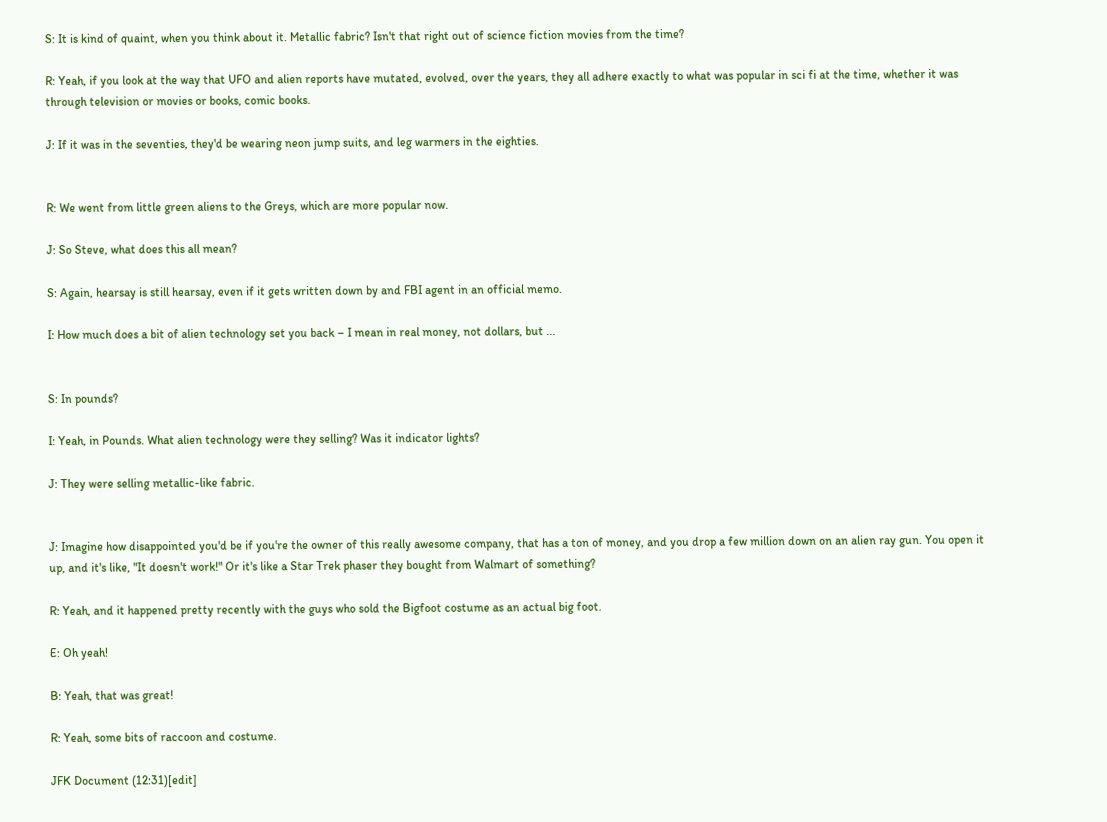S: It is kind of quaint, when you think about it. Metallic fabric? Isn't that right out of science fiction movies from the time?

R: Yeah, if you look at the way that UFO and alien reports have mutated, evolved, over the years, they all adhere exactly to what was popular in sci fi at the time, whether it was through television or movies or books, comic books.

J: If it was in the seventies, they'd be wearing neon jump suits, and leg warmers in the eighties.


R: We went from little green aliens to the Greys, which are more popular now.

J: So Steve, what does this all mean?

S: Again, hearsay is still hearsay, even if it gets written down by and FBI agent in an official memo.

I: How much does a bit of alien technology set you back – I mean in real money, not dollars, but ...


S: In pounds?

I: Yeah, in Pounds. What alien technology were they selling? Was it indicator lights?

J: They were selling metallic-like fabric.


J: Imagine how disappointed you'd be if you're the owner of this really awesome company, that has a ton of money, and you drop a few million down on an alien ray gun. You open it up, and it's like, "It doesn't work!" Or it's like a Star Trek phaser they bought from Walmart of something?

R: Yeah, and it happened pretty recently with the guys who sold the Bigfoot costume as an actual big foot.

E: Oh yeah!

B: Yeah, that was great!

R: Yeah, some bits of raccoon and costume.

JFK Document (12:31)[edit]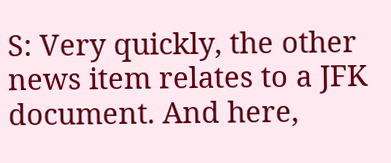S: Very quickly, the other news item relates to a JFK document. And here,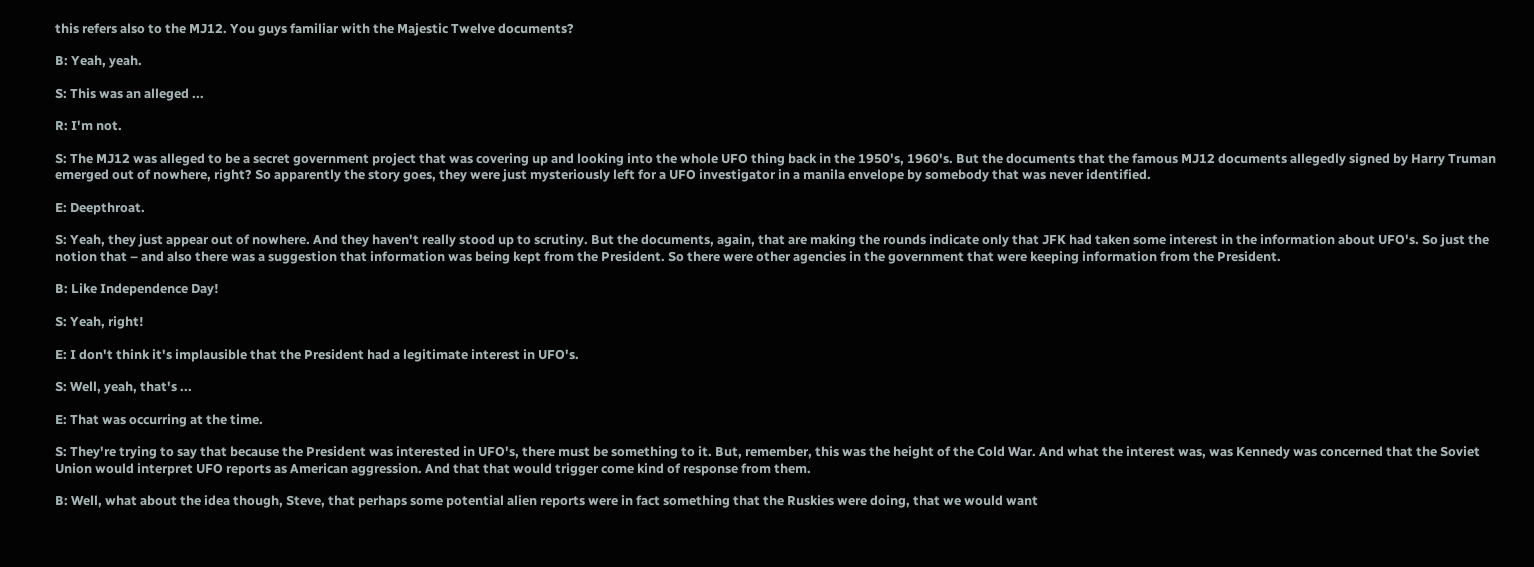this refers also to the MJ12. You guys familiar with the Majestic Twelve documents?

B: Yeah, yeah.

S: This was an alleged ...

R: I'm not.

S: The MJ12 was alleged to be a secret government project that was covering up and looking into the whole UFO thing back in the 1950's, 1960's. But the documents that the famous MJ12 documents allegedly signed by Harry Truman emerged out of nowhere, right? So apparently the story goes, they were just mysteriously left for a UFO investigator in a manila envelope by somebody that was never identified.

E: Deepthroat.

S: Yeah, they just appear out of nowhere. And they haven't really stood up to scrutiny. But the documents, again, that are making the rounds indicate only that JFK had taken some interest in the information about UFO's. So just the notion that – and also there was a suggestion that information was being kept from the President. So there were other agencies in the government that were keeping information from the President.

B: Like Independence Day!

S: Yeah, right!

E: I don't think it's implausible that the President had a legitimate interest in UFO's.

S: Well, yeah, that's ...

E: That was occurring at the time.

S: They're trying to say that because the President was interested in UFO's, there must be something to it. But, remember, this was the height of the Cold War. And what the interest was, was Kennedy was concerned that the Soviet Union would interpret UFO reports as American aggression. And that that would trigger come kind of response from them.

B: Well, what about the idea though, Steve, that perhaps some potential alien reports were in fact something that the Ruskies were doing, that we would want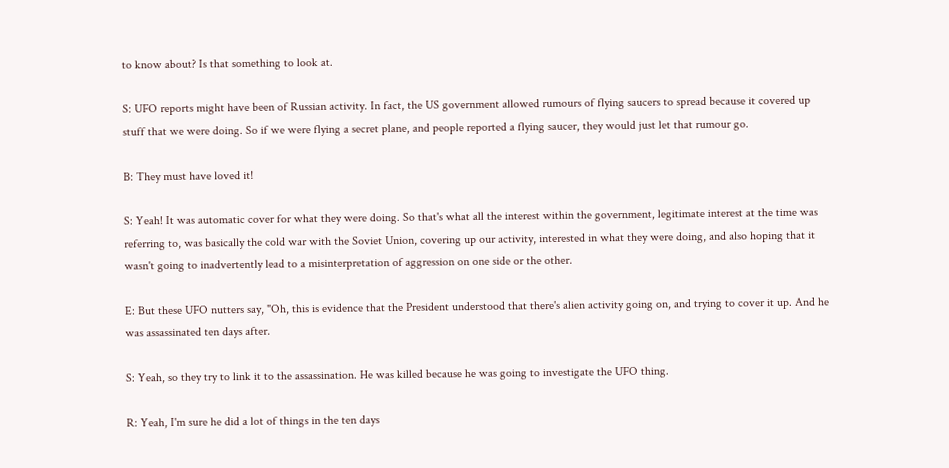to know about? Is that something to look at.

S: UFO reports might have been of Russian activity. In fact, the US government allowed rumours of flying saucers to spread because it covered up stuff that we were doing. So if we were flying a secret plane, and people reported a flying saucer, they would just let that rumour go.

B: They must have loved it!

S: Yeah! It was automatic cover for what they were doing. So that's what all the interest within the government, legitimate interest at the time was referring to, was basically the cold war with the Soviet Union, covering up our activity, interested in what they were doing, and also hoping that it wasn't going to inadvertently lead to a misinterpretation of aggression on one side or the other.

E: But these UFO nutters say, "Oh, this is evidence that the President understood that there's alien activity going on, and trying to cover it up. And he was assassinated ten days after.

S: Yeah, so they try to link it to the assassination. He was killed because he was going to investigate the UFO thing.

R: Yeah, I'm sure he did a lot of things in the ten days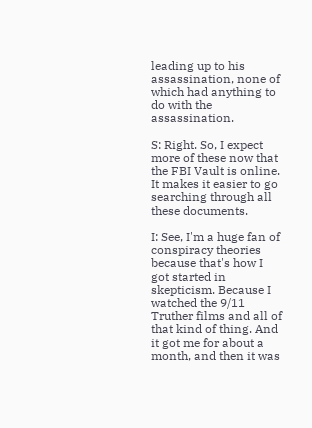leading up to his assassination, none of which had anything to do with the assassination.

S: Right. So, I expect more of these now that the FBI Vault is online. It makes it easier to go searching through all these documents.

I: See, I'm a huge fan of conspiracy theories because that's how I got started in skepticism. Because I watched the 9/11 Truther films and all of that kind of thing. And it got me for about a month, and then it was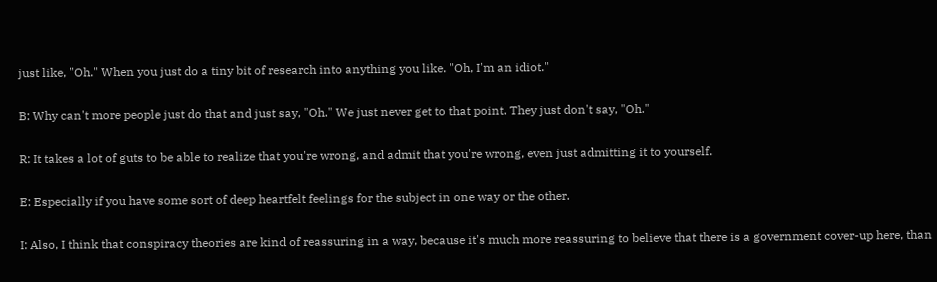just like, "Oh." When you just do a tiny bit of research into anything you like. "Oh, I'm an idiot."

B: Why can't more people just do that and just say, "Oh." We just never get to that point. They just don't say, "Oh."

R: It takes a lot of guts to be able to realize that you're wrong, and admit that you're wrong, even just admitting it to yourself.

E: Especially if you have some sort of deep heartfelt feelings for the subject in one way or the other.

I: Also, I think that conspiracy theories are kind of reassuring in a way, because it's much more reassuring to believe that there is a government cover-up here, than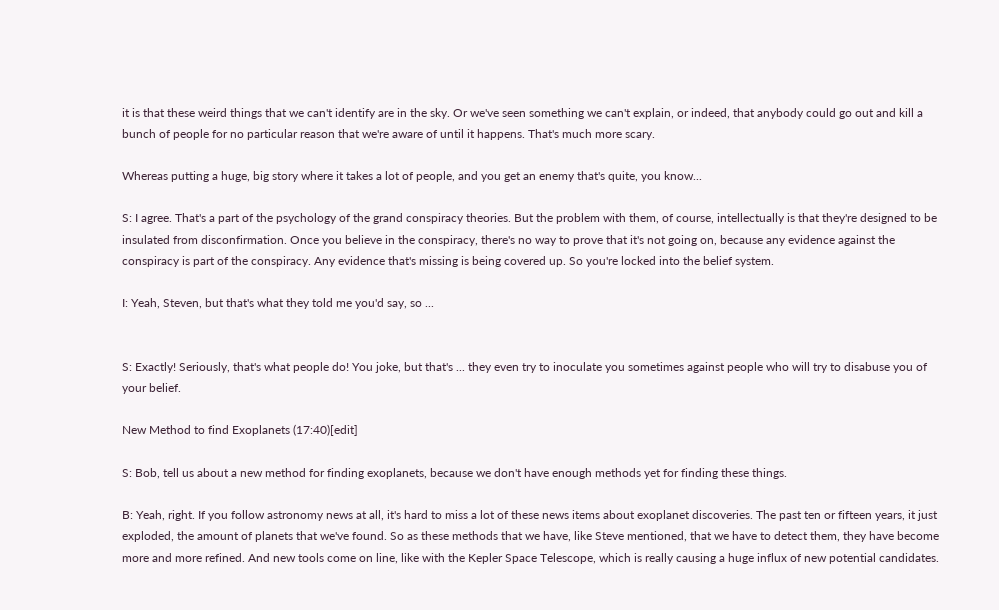it is that these weird things that we can't identify are in the sky. Or we've seen something we can't explain, or indeed, that anybody could go out and kill a bunch of people for no particular reason that we're aware of until it happens. That's much more scary.

Whereas putting a huge, big story where it takes a lot of people, and you get an enemy that's quite, you know...

S: I agree. That's a part of the psychology of the grand conspiracy theories. But the problem with them, of course, intellectually is that they're designed to be insulated from disconfirmation. Once you believe in the conspiracy, there's no way to prove that it's not going on, because any evidence against the conspiracy is part of the conspiracy. Any evidence that's missing is being covered up. So you're locked into the belief system.

I: Yeah, Steven, but that's what they told me you'd say, so ...


S: Exactly! Seriously, that's what people do! You joke, but that's ... they even try to inoculate you sometimes against people who will try to disabuse you of your belief.

New Method to find Exoplanets (17:40)[edit]

S: Bob, tell us about a new method for finding exoplanets, because we don't have enough methods yet for finding these things.

B: Yeah, right. If you follow astronomy news at all, it's hard to miss a lot of these news items about exoplanet discoveries. The past ten or fifteen years, it just exploded, the amount of planets that we've found. So as these methods that we have, like Steve mentioned, that we have to detect them, they have become more and more refined. And new tools come on line, like with the Kepler Space Telescope, which is really causing a huge influx of new potential candidates.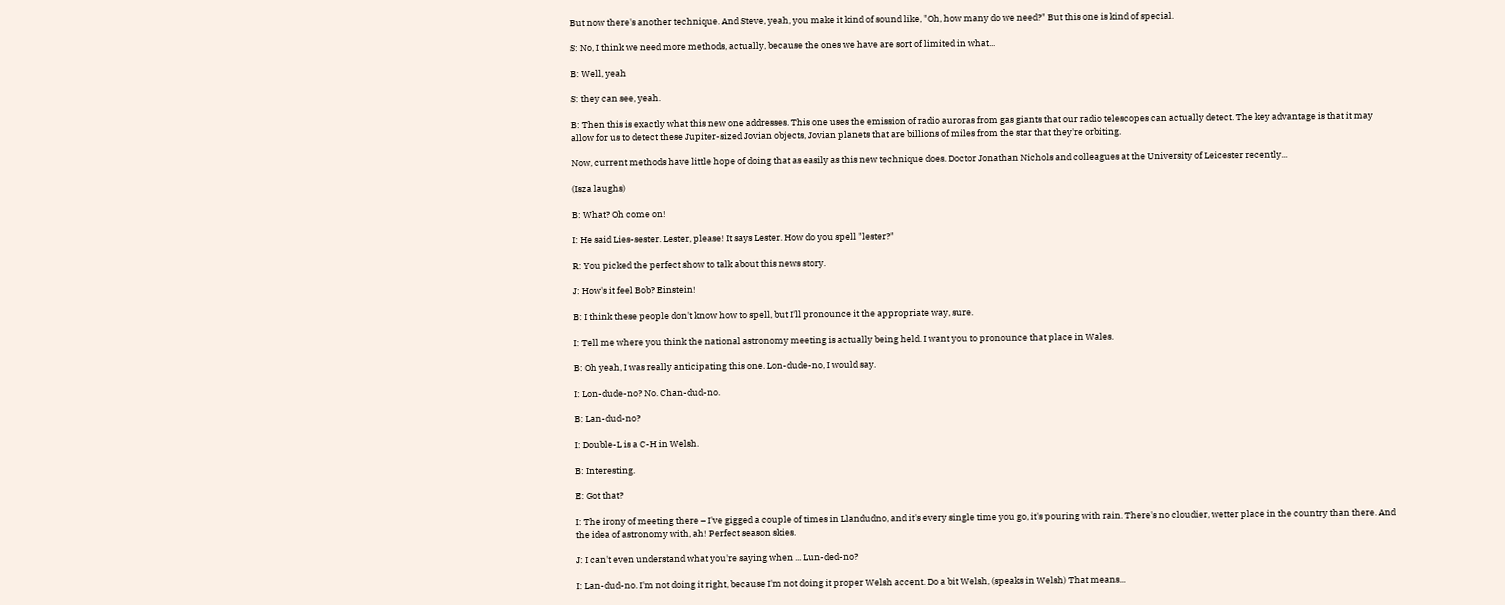But now there's another technique. And Steve, yeah, you make it kind of sound like, "Oh, how many do we need?" But this one is kind of special.

S: No, I think we need more methods, actually, because the ones we have are sort of limited in what...

B: Well, yeah

S: they can see, yeah.

B: Then this is exactly what this new one addresses. This one uses the emission of radio auroras from gas giants that our radio telescopes can actually detect. The key advantage is that it may allow for us to detect these Jupiter-sized Jovian objects, Jovian planets that are billions of miles from the star that they're orbiting.

Now, current methods have little hope of doing that as easily as this new technique does. Doctor Jonathan Nichols and colleagues at the University of Leicester recently...

(Isza laughs)

B: What? Oh come on!

I: He said Lies-sester. Lester, please! It says Lester. How do you spell "lester?"

R: You picked the perfect show to talk about this news story.

J: How's it feel Bob? Einstein!

B: I think these people don't know how to spell, but I'll pronounce it the appropriate way, sure.

I: Tell me where you think the national astronomy meeting is actually being held. I want you to pronounce that place in Wales.

B: Oh yeah, I was really anticipating this one. Lon-dude-no, I would say.

I: Lon-dude-no? No. Chan-dud-no.

B: Lan-dud-no?

I: Double-L is a C-H in Welsh.

B: Interesting.

E: Got that?

I: The irony of meeting there – I've gigged a couple of times in Llandudno, and it's every single time you go, it's pouring with rain. There's no cloudier, wetter place in the country than there. And the idea of astronomy with, ah! Perfect season skies.

J: I can't even understand what you're saying when ... Lun-ded-no?

I: Lan-dud-no. I'm not doing it right, because I'm not doing it proper Welsh accent. Do a bit Welsh, (speaks in Welsh) That means...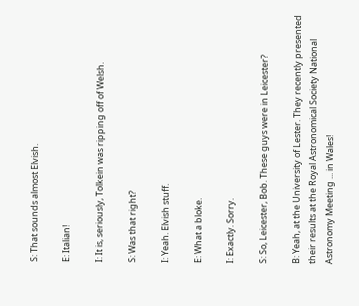S: That sounds almost Elvish.

E: Italian!

I: It is, seriously, Tolkein was ripping off of Welsh.

S: Was that right?

I: Yeah. Elvish stuff.

E: What a bloke.

I: Exactly. Sorry.

S: So, Leicester, Bob. These guys were in Leicester?

B: Yeah, at the University of Lester. They recently presented their results at the Royal Astronomical Society National Astronomy Meeting ... in Wales!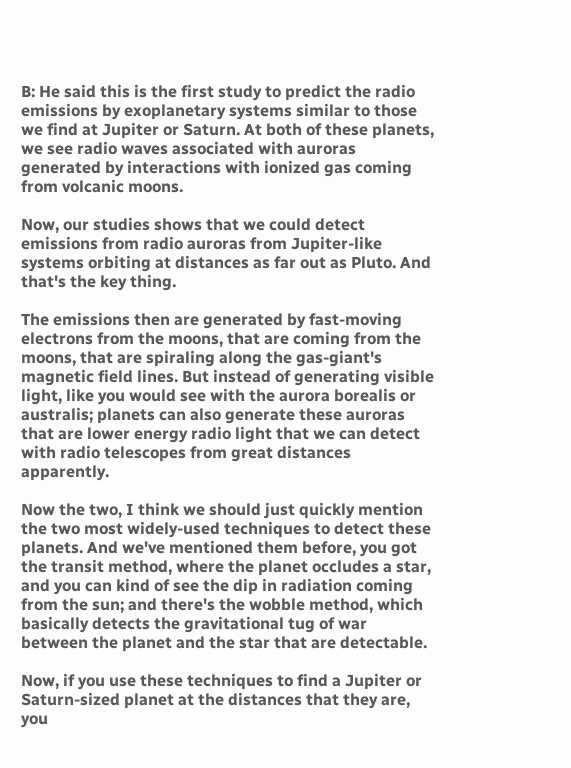B: He said this is the first study to predict the radio emissions by exoplanetary systems similar to those we find at Jupiter or Saturn. At both of these planets, we see radio waves associated with auroras generated by interactions with ionized gas coming from volcanic moons.

Now, our studies shows that we could detect emissions from radio auroras from Jupiter-like systems orbiting at distances as far out as Pluto. And that's the key thing.

The emissions then are generated by fast-moving electrons from the moons, that are coming from the moons, that are spiraling along the gas-giant's magnetic field lines. But instead of generating visible light, like you would see with the aurora borealis or australis; planets can also generate these auroras that are lower energy radio light that we can detect with radio telescopes from great distances apparently.

Now the two, I think we should just quickly mention the two most widely-used techniques to detect these planets. And we've mentioned them before, you got the transit method, where the planet occludes a star, and you can kind of see the dip in radiation coming from the sun; and there's the wobble method, which basically detects the gravitational tug of war between the planet and the star that are detectable.

Now, if you use these techniques to find a Jupiter or Saturn-sized planet at the distances that they are, you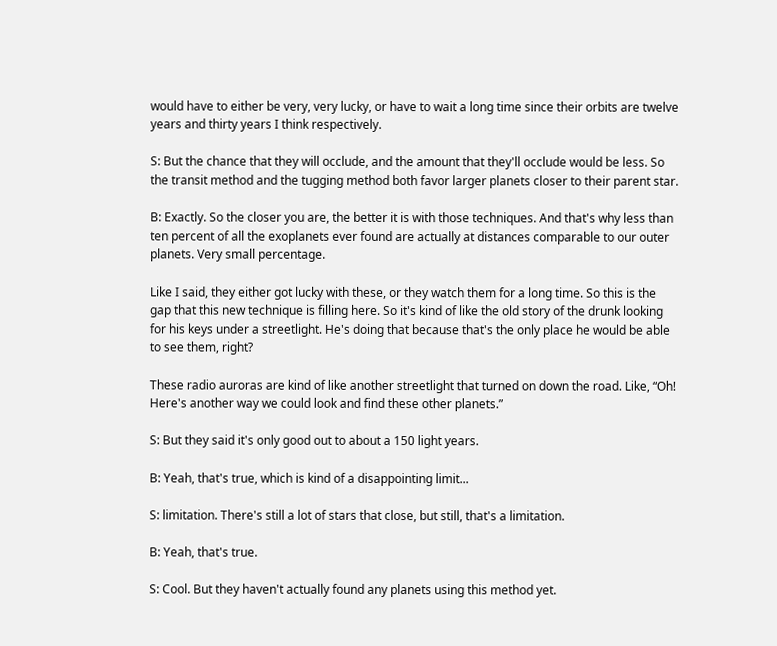would have to either be very, very lucky, or have to wait a long time since their orbits are twelve years and thirty years I think respectively.

S: But the chance that they will occlude, and the amount that they'll occlude would be less. So the transit method and the tugging method both favor larger planets closer to their parent star.

B: Exactly. So the closer you are, the better it is with those techniques. And that's why less than ten percent of all the exoplanets ever found are actually at distances comparable to our outer planets. Very small percentage.

Like I said, they either got lucky with these, or they watch them for a long time. So this is the gap that this new technique is filling here. So it's kind of like the old story of the drunk looking for his keys under a streetlight. He's doing that because that's the only place he would be able to see them, right?

These radio auroras are kind of like another streetlight that turned on down the road. Like, “Oh! Here's another way we could look and find these other planets.”

S: But they said it's only good out to about a 150 light years.

B: Yeah, that's true, which is kind of a disappointing limit...

S: limitation. There's still a lot of stars that close, but still, that's a limitation.

B: Yeah, that's true.

S: Cool. But they haven't actually found any planets using this method yet.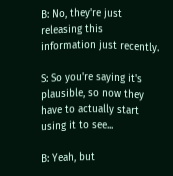B: No, they're just releasing this information just recently.

S: So you're saying it's plausible, so now they have to actually start using it to see...

B: Yeah, but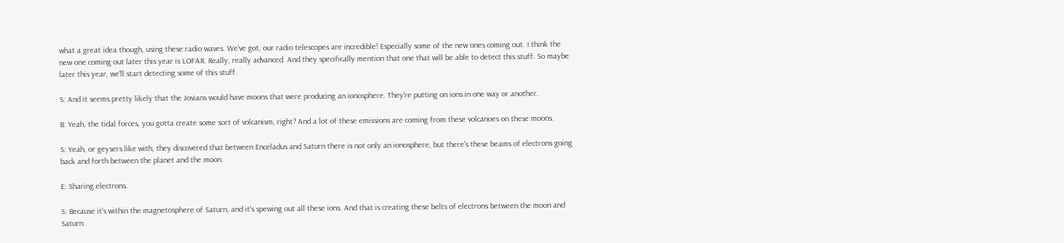what a great idea though, using these radio waves. We've got, our radio telescopes are incredible! Especially some of the new ones coming out. I think the new one coming out later this year is LOFAR. Really, really advanced. And they specifically mention that one that will be able to detect this stuff. So maybe later this year, we'll start detecting some of this stuff.

S: And it seems pretty likely that the Jovians would have moons that were producing an ionosphere. They're putting on ions in one way or another.

B: Yeah, the tidal forces, you gotta create some sort of volcanism, right? And a lot of these emissions are coming from these volcanoes on these moons.

S: Yeah, or geysers like with, they discovered that between Enceladus and Saturn there is not only an ionosphere, but there's these beams of electrons going back and forth between the planet and the moon.

E: Sharing electrons.

S: Because it's within the magnetosphere of Saturn, and it's spewing out all these ions. And that is creating these belts of electrons between the moon and Saturn.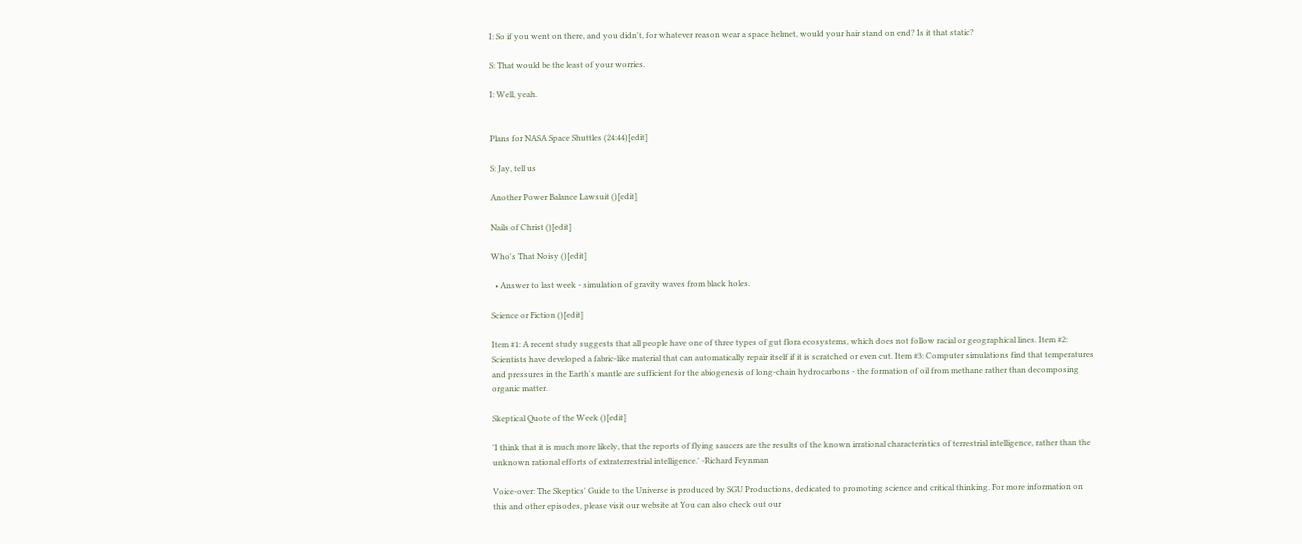I: So if you went on there, and you didn't, for whatever reason wear a space helmet, would your hair stand on end? Is it that static?

S: That would be the least of your worries.

I: Well, yeah.


Plans for NASA Space Shuttles (24:44)[edit]

S: Jay, tell us

Another Power Balance Lawsuit ()[edit]

Nails of Christ ()[edit]

Who's That Noisy ()[edit]

  • Answer to last week - simulation of gravity waves from black holes.

Science or Fiction ()[edit]

Item #1: A recent study suggests that all people have one of three types of gut flora ecosystems, which does not follow racial or geographical lines. Item #2: Scientists have developed a fabric-like material that can automatically repair itself if it is scratched or even cut. Item #3: Computer simulations find that temperatures and pressures in the Earth's mantle are sufficient for the abiogenesis of long-chain hydrocarbons - the formation of oil from methane rather than decomposing organic matter.

Skeptical Quote of the Week ()[edit]

'I think that it is much more likely, that the reports of flying saucers are the results of the known irrational characteristics of terrestrial intelligence, rather than the unknown rational efforts of extraterrestrial intelligence.' -Richard Feynman

Voice-over: The Skeptics' Guide to the Universe is produced by SGU Productions, dedicated to promoting science and critical thinking. For more information on this and other episodes, please visit our website at You can also check out our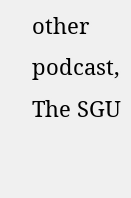other podcast, The SGU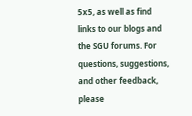5x5, as well as find links to our blogs and the SGU forums. For questions, suggestions, and other feedback, please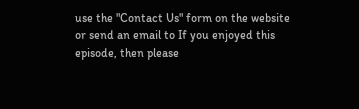use the "Contact Us" form on the website or send an email to If you enjoyed this episode, then please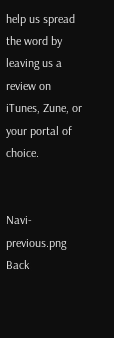help us spread the word by leaving us a review on iTunes, Zune, or your portal of choice.


Navi-previous.png Back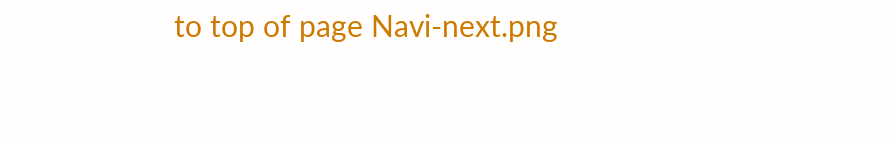to top of page Navi-next.png